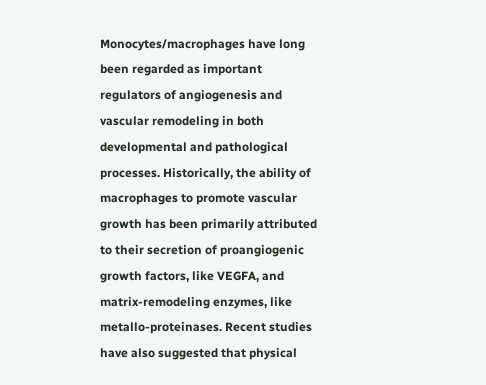Monocytes/macrophages have long been regarded as important regulators of angiogenesis and vascular remodeling in both developmental and pathological processes. Historically, the ability of macrophages to promote vascular growth has been primarily attributed to their secretion of proangiogenic growth factors, like VEGFA, and matrix-remodeling enzymes, like metallo-proteinases. Recent studies have also suggested that physical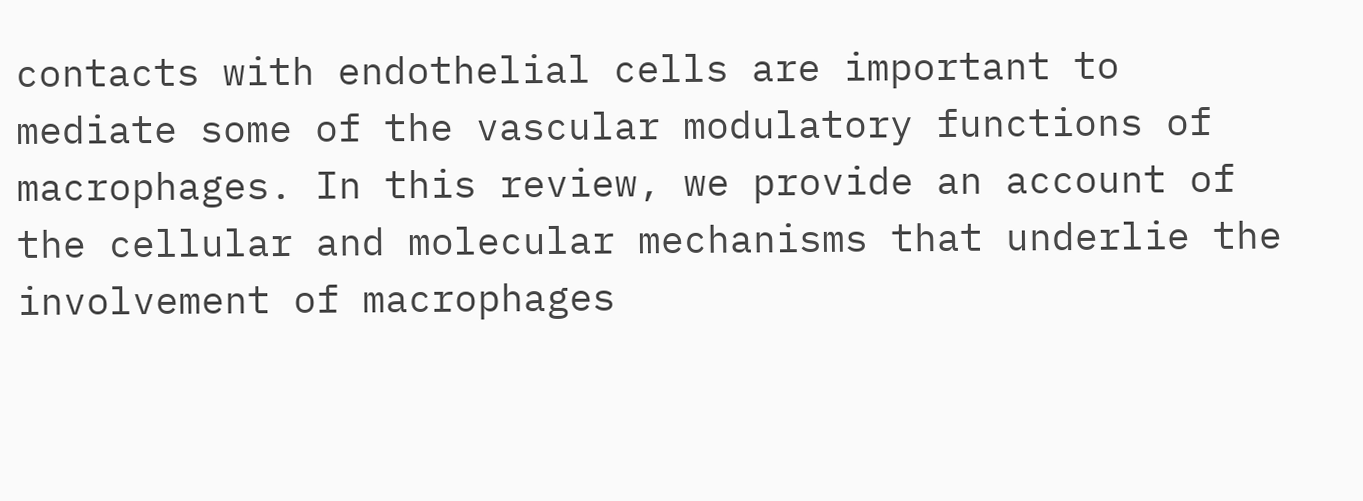contacts with endothelial cells are important to mediate some of the vascular modulatory functions of macrophages. In this review, we provide an account of the cellular and molecular mechanisms that underlie the involvement of macrophages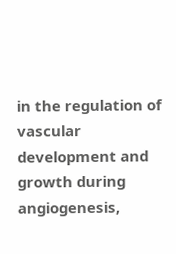in the regulation of vascular development and growth during angiogenesis,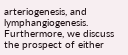arteriogenesis, and lymphangiogenesis. Furthermore, we discuss the prospect of either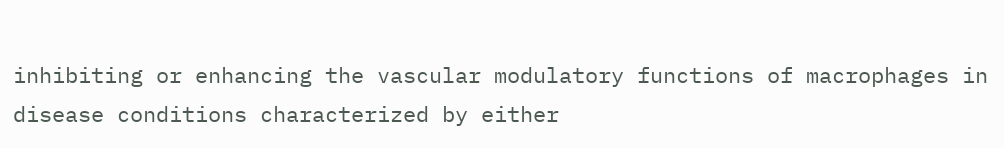inhibiting or enhancing the vascular modulatory functions of macrophages in disease conditions characterized by either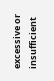excessive or insufficient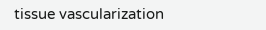tissue vascularization